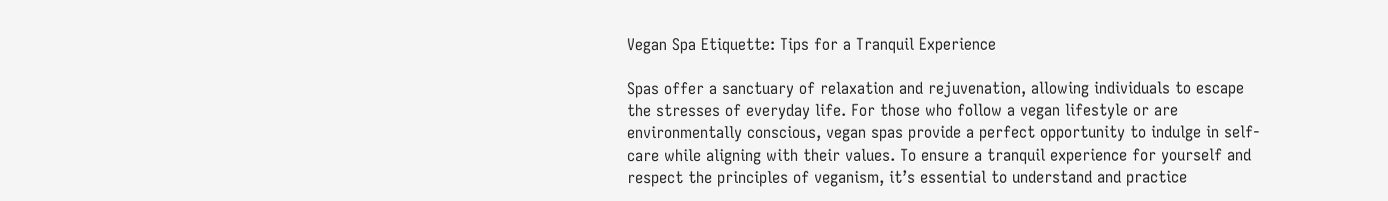Vegan Spa Etiquette: Tips for a Tranquil Experience

Spas offer a sanctuary of relaxation and rejuvenation, allowing individuals to escape the stresses of everyday life. For those who follow a vegan lifestyle or are environmentally conscious, vegan spas provide a perfect opportunity to indulge in self-care while aligning with their values. To ensure a tranquil experience for yourself and respect the principles of veganism, it’s essential to understand and practice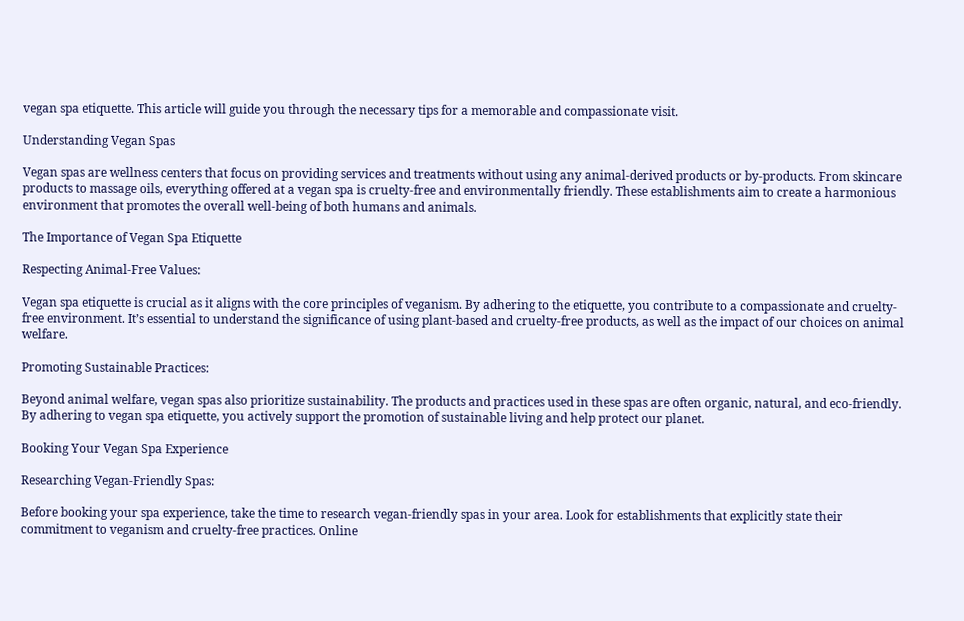vegan spa etiquette. This article will guide you through the necessary tips for a memorable and compassionate visit.

Understanding Vegan Spas

Vegan spas are wellness centers that focus on providing services and treatments without using any animal-derived products or by-products. From skincare products to massage oils, everything offered at a vegan spa is cruelty-free and environmentally friendly. These establishments aim to create a harmonious environment that promotes the overall well-being of both humans and animals.

The Importance of Vegan Spa Etiquette

Respecting Animal-Free Values:

Vegan spa etiquette is crucial as it aligns with the core principles of veganism. By adhering to the etiquette, you contribute to a compassionate and cruelty-free environment. It’s essential to understand the significance of using plant-based and cruelty-free products, as well as the impact of our choices on animal welfare.

Promoting Sustainable Practices:

Beyond animal welfare, vegan spas also prioritize sustainability. The products and practices used in these spas are often organic, natural, and eco-friendly. By adhering to vegan spa etiquette, you actively support the promotion of sustainable living and help protect our planet.

Booking Your Vegan Spa Experience

Researching Vegan-Friendly Spas:

Before booking your spa experience, take the time to research vegan-friendly spas in your area. Look for establishments that explicitly state their commitment to veganism and cruelty-free practices. Online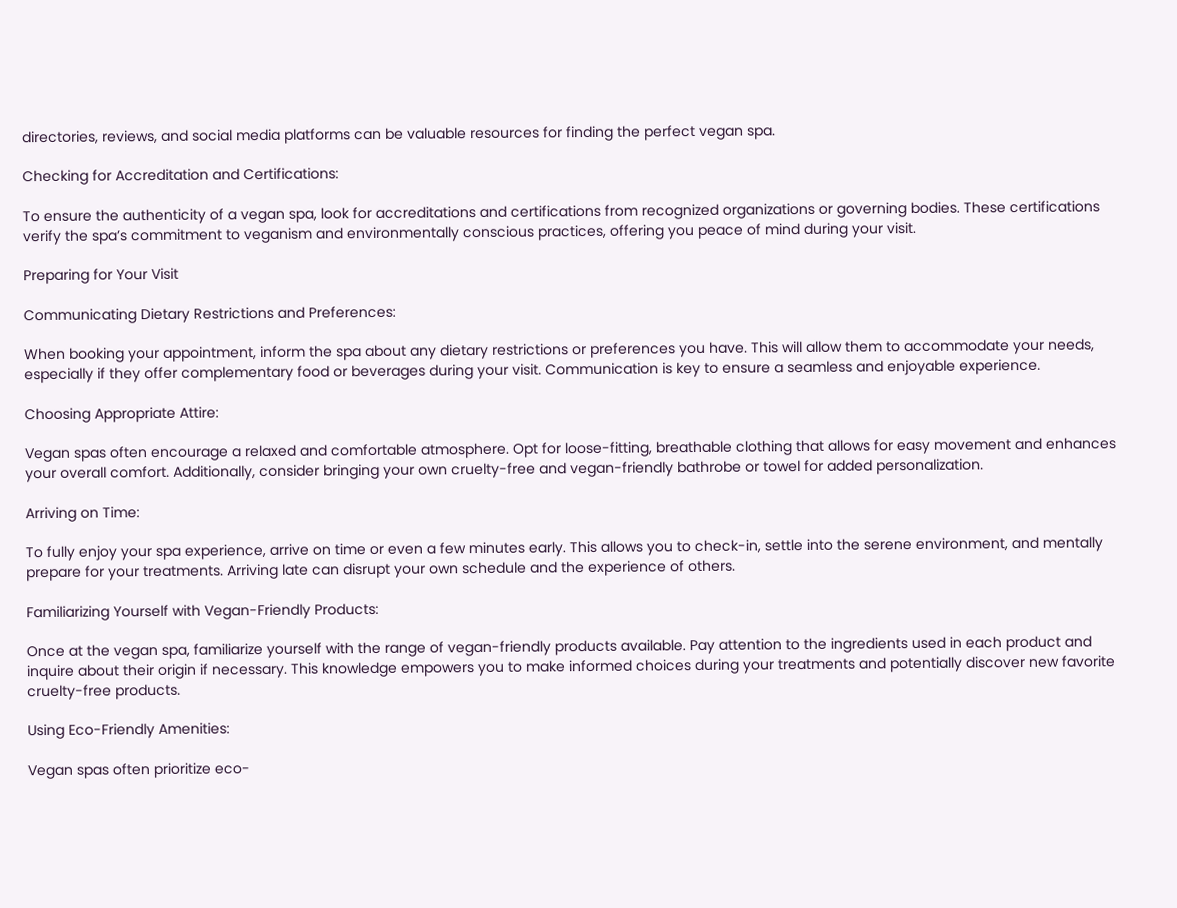directories, reviews, and social media platforms can be valuable resources for finding the perfect vegan spa.

Checking for Accreditation and Certifications:

To ensure the authenticity of a vegan spa, look for accreditations and certifications from recognized organizations or governing bodies. These certifications verify the spa’s commitment to veganism and environmentally conscious practices, offering you peace of mind during your visit.

Preparing for Your Visit

Communicating Dietary Restrictions and Preferences:

When booking your appointment, inform the spa about any dietary restrictions or preferences you have. This will allow them to accommodate your needs, especially if they offer complementary food or beverages during your visit. Communication is key to ensure a seamless and enjoyable experience.

Choosing Appropriate Attire:

Vegan spas often encourage a relaxed and comfortable atmosphere. Opt for loose-fitting, breathable clothing that allows for easy movement and enhances your overall comfort. Additionally, consider bringing your own cruelty-free and vegan-friendly bathrobe or towel for added personalization.

Arriving on Time:

To fully enjoy your spa experience, arrive on time or even a few minutes early. This allows you to check-in, settle into the serene environment, and mentally prepare for your treatments. Arriving late can disrupt your own schedule and the experience of others.

Familiarizing Yourself with Vegan-Friendly Products:

Once at the vegan spa, familiarize yourself with the range of vegan-friendly products available. Pay attention to the ingredients used in each product and inquire about their origin if necessary. This knowledge empowers you to make informed choices during your treatments and potentially discover new favorite cruelty-free products.

Using Eco-Friendly Amenities:

Vegan spas often prioritize eco-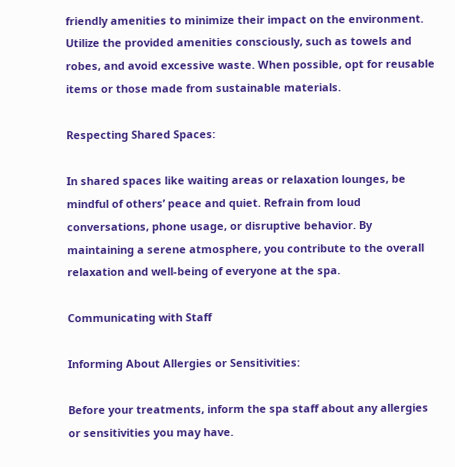friendly amenities to minimize their impact on the environment. Utilize the provided amenities consciously, such as towels and robes, and avoid excessive waste. When possible, opt for reusable items or those made from sustainable materials.

Respecting Shared Spaces:

In shared spaces like waiting areas or relaxation lounges, be mindful of others’ peace and quiet. Refrain from loud conversations, phone usage, or disruptive behavior. By maintaining a serene atmosphere, you contribute to the overall relaxation and well-being of everyone at the spa.

Communicating with Staff

Informing About Allergies or Sensitivities:

Before your treatments, inform the spa staff about any allergies or sensitivities you may have.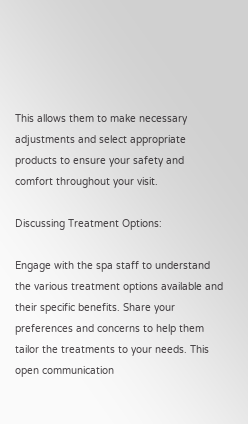This allows them to make necessary adjustments and select appropriate products to ensure your safety and comfort throughout your visit.

Discussing Treatment Options:

Engage with the spa staff to understand the various treatment options available and their specific benefits. Share your preferences and concerns to help them tailor the treatments to your needs. This open communication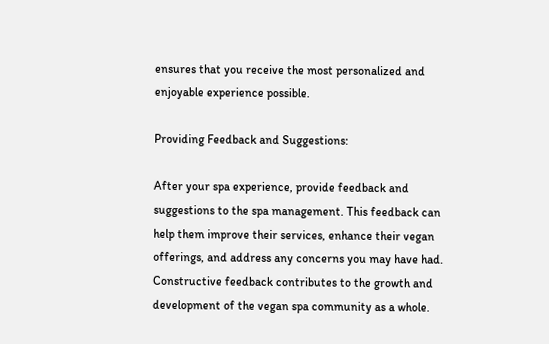ensures that you receive the most personalized and enjoyable experience possible.

Providing Feedback and Suggestions:

After your spa experience, provide feedback and suggestions to the spa management. This feedback can help them improve their services, enhance their vegan offerings, and address any concerns you may have had. Constructive feedback contributes to the growth and development of the vegan spa community as a whole.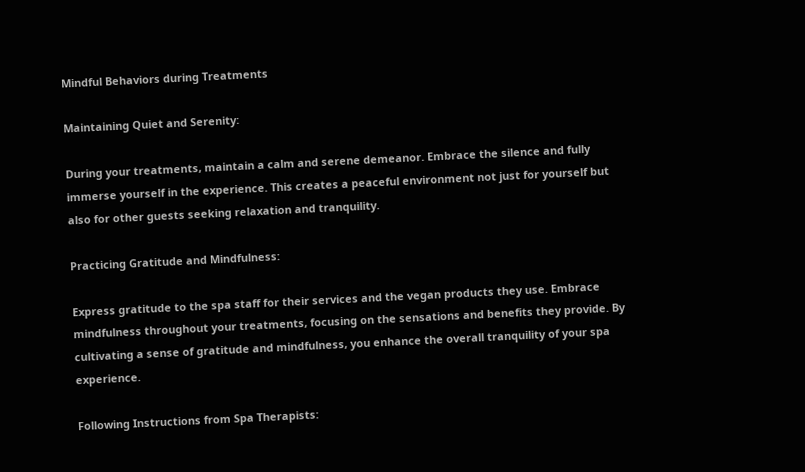Mindful Behaviors during Treatments

Maintaining Quiet and Serenity:

During your treatments, maintain a calm and serene demeanor. Embrace the silence and fully immerse yourself in the experience. This creates a peaceful environment not just for yourself but also for other guests seeking relaxation and tranquility.

Practicing Gratitude and Mindfulness:

Express gratitude to the spa staff for their services and the vegan products they use. Embrace mindfulness throughout your treatments, focusing on the sensations and benefits they provide. By cultivating a sense of gratitude and mindfulness, you enhance the overall tranquility of your spa experience.

Following Instructions from Spa Therapists: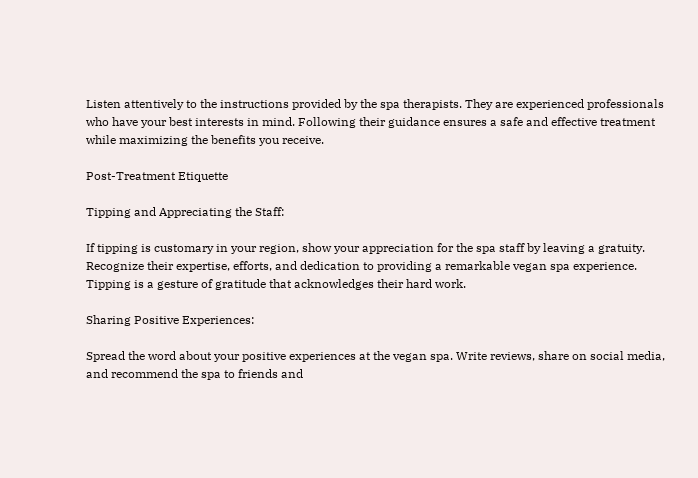Listen attentively to the instructions provided by the spa therapists. They are experienced professionals who have your best interests in mind. Following their guidance ensures a safe and effective treatment while maximizing the benefits you receive.

Post-Treatment Etiquette

Tipping and Appreciating the Staff:

If tipping is customary in your region, show your appreciation for the spa staff by leaving a gratuity. Recognize their expertise, efforts, and dedication to providing a remarkable vegan spa experience. Tipping is a gesture of gratitude that acknowledges their hard work.

Sharing Positive Experiences:

Spread the word about your positive experiences at the vegan spa. Write reviews, share on social media, and recommend the spa to friends and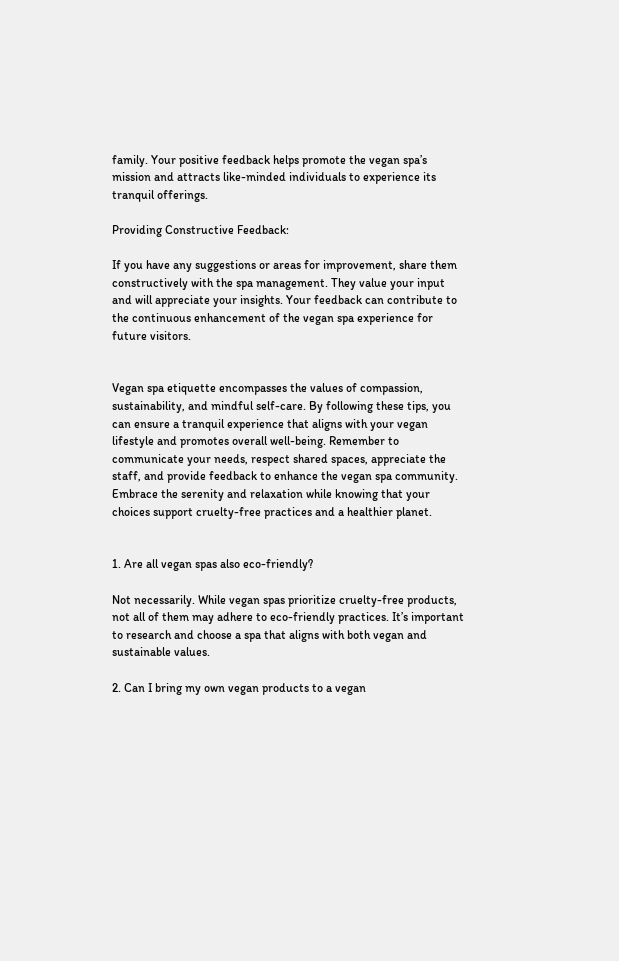family. Your positive feedback helps promote the vegan spa’s mission and attracts like-minded individuals to experience its tranquil offerings.

Providing Constructive Feedback:

If you have any suggestions or areas for improvement, share them constructively with the spa management. They value your input and will appreciate your insights. Your feedback can contribute to the continuous enhancement of the vegan spa experience for future visitors.


Vegan spa etiquette encompasses the values of compassion, sustainability, and mindful self-care. By following these tips, you can ensure a tranquil experience that aligns with your vegan lifestyle and promotes overall well-being. Remember to communicate your needs, respect shared spaces, appreciate the staff, and provide feedback to enhance the vegan spa community. Embrace the serenity and relaxation while knowing that your choices support cruelty-free practices and a healthier planet.


1. Are all vegan spas also eco-friendly?

Not necessarily. While vegan spas prioritize cruelty-free products, not all of them may adhere to eco-friendly practices. It’s important to research and choose a spa that aligns with both vegan and sustainable values.

2. Can I bring my own vegan products to a vegan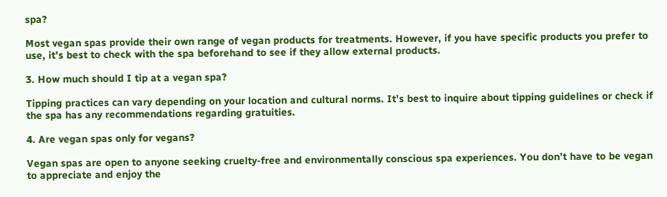spa?

Most vegan spas provide their own range of vegan products for treatments. However, if you have specific products you prefer to use, it’s best to check with the spa beforehand to see if they allow external products.

3. How much should I tip at a vegan spa?

Tipping practices can vary depending on your location and cultural norms. It’s best to inquire about tipping guidelines or check if the spa has any recommendations regarding gratuities.

4. Are vegan spas only for vegans?

Vegan spas are open to anyone seeking cruelty-free and environmentally conscious spa experiences. You don’t have to be vegan to appreciate and enjoy the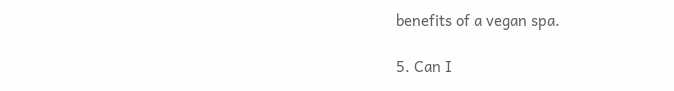benefits of a vegan spa.

5. Can I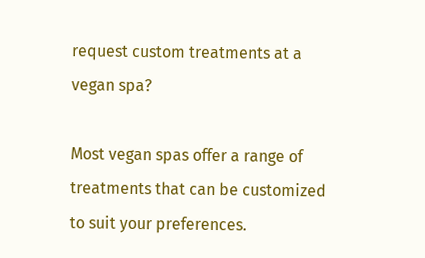request custom treatments at a vegan spa?

Most vegan spas offer a range of treatments that can be customized to suit your preferences.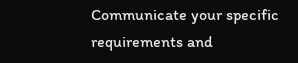Communicate your specific requirements and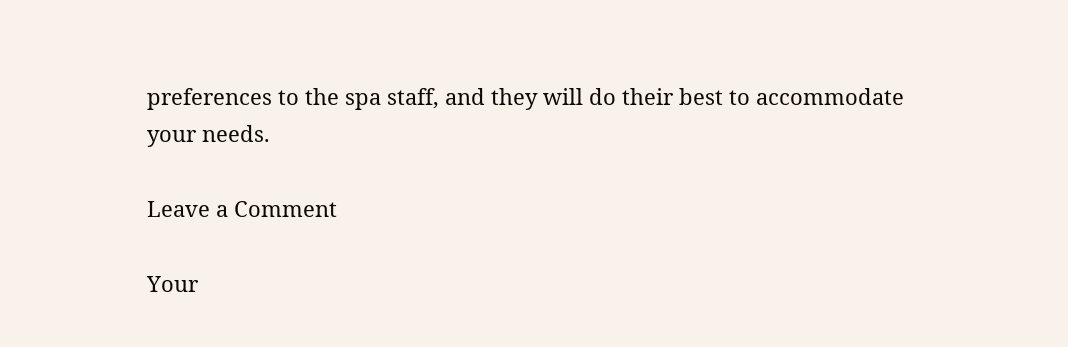preferences to the spa staff, and they will do their best to accommodate your needs.

Leave a Comment

Your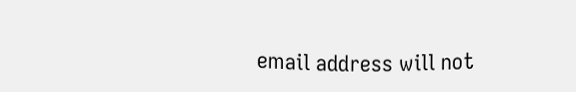email address will not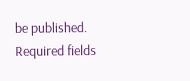be published. Required fields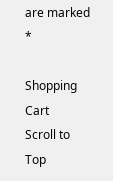are marked *

Shopping Cart
Scroll to Top